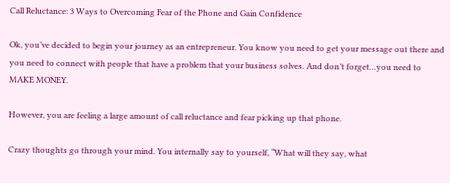Call Reluctance: 3 Ways to Overcoming Fear of the Phone and Gain Confidence

Ok, you’ve decided to begin your journey as an entrepreneur. You know you need to get your message out there and you need to connect with people that have a problem that your business solves. And don’t forget…you need to MAKE MONEY.

However, you are feeling a large amount of call reluctance and fear picking up that phone.

Crazy thoughts go through your mind. You internally say to yourself, “What will they say, what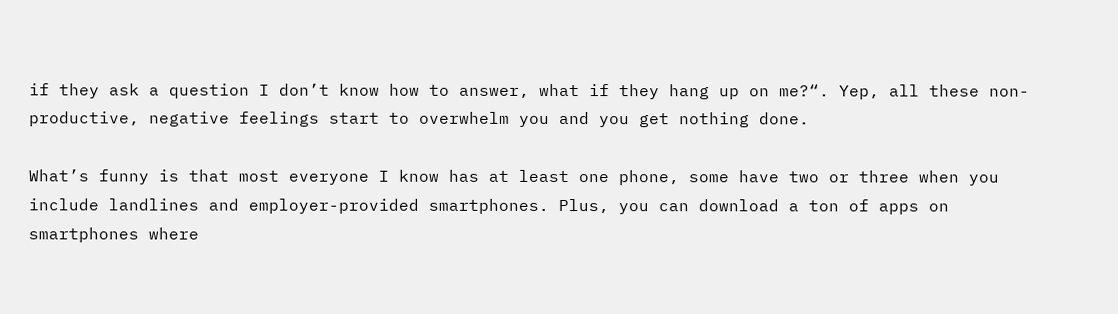if they ask a question I don’t know how to answer, what if they hang up on me?“. Yep, all these non-productive, negative feelings start to overwhelm you and you get nothing done.

What’s funny is that most everyone I know has at least one phone, some have two or three when you include landlines and employer-provided smartphones. Plus, you can download a ton of apps on smartphones where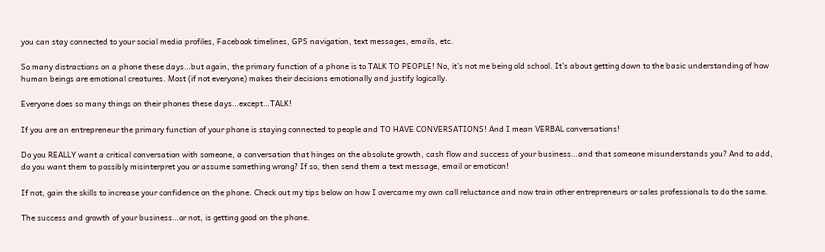you can stay connected to your social media profiles, Facebook timelines, GPS navigation, text messages, emails, etc.

So many distractions on a phone these days…but again, the primary function of a phone is to TALK TO PEOPLE! No, it’s not me being old school. It’s about getting down to the basic understanding of how human beings are emotional creatures. Most (if not everyone) makes their decisions emotionally and justify logically.

Everyone does so many things on their phones these days…except…TALK!

If you are an entrepreneur the primary function of your phone is staying connected to people and TO HAVE CONVERSATIONS! And I mean VERBAL conversations!

Do you REALLY want a critical conversation with someone, a conversation that hinges on the absolute growth, cash flow and success of your business…and that someone misunderstands you? And to add, do you want them to possibly misinterpret you or assume something wrong? If so, then send them a text message, email or emoticon!

If not, gain the skills to increase your confidence on the phone. Check out my tips below on how I overcame my own call reluctance and now train other entrepreneurs or sales professionals to do the same.

The success and growth of your business…or not, is getting good on the phone.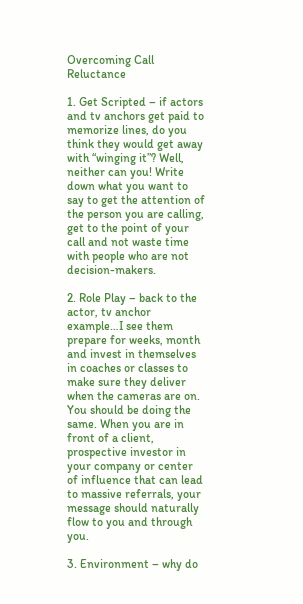Overcoming Call Reluctance

1. Get Scripted – if actors and tv anchors get paid to memorize lines, do you think they would get away with “winging it”? Well, neither can you! Write down what you want to say to get the attention of the person you are calling, get to the point of your call and not waste time with people who are not decision-makers.

2. Role Play – back to the actor, tv anchor example…I see them prepare for weeks, month and invest in themselves in coaches or classes to make sure they deliver when the cameras are on. You should be doing the same. When you are in front of a client, prospective investor in your company or center of influence that can lead to massive referrals, your message should naturally flow to you and through you.

3. Environment – why do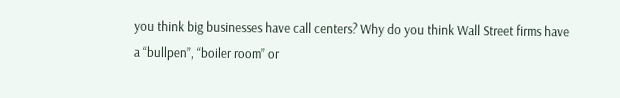you think big businesses have call centers? Why do you think Wall Street firms have a “bullpen”, “boiler room” or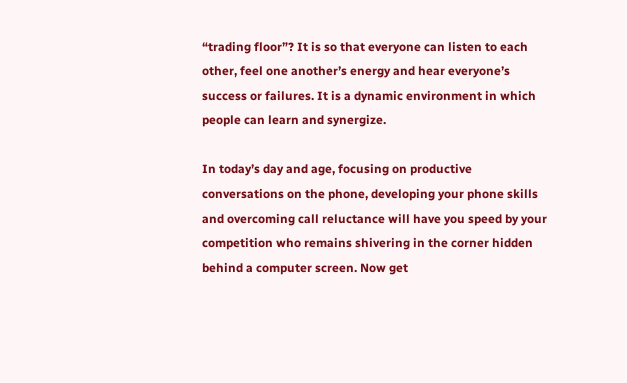“trading floor”? It is so that everyone can listen to each other, feel one another’s energy and hear everyone’s success or failures. It is a dynamic environment in which people can learn and synergize.

In today’s day and age, focusing on productive conversations on the phone, developing your phone skills and overcoming call reluctance will have you speed by your competition who remains shivering in the corner hidden behind a computer screen. Now get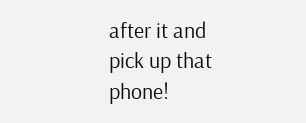after it and pick up that phone!